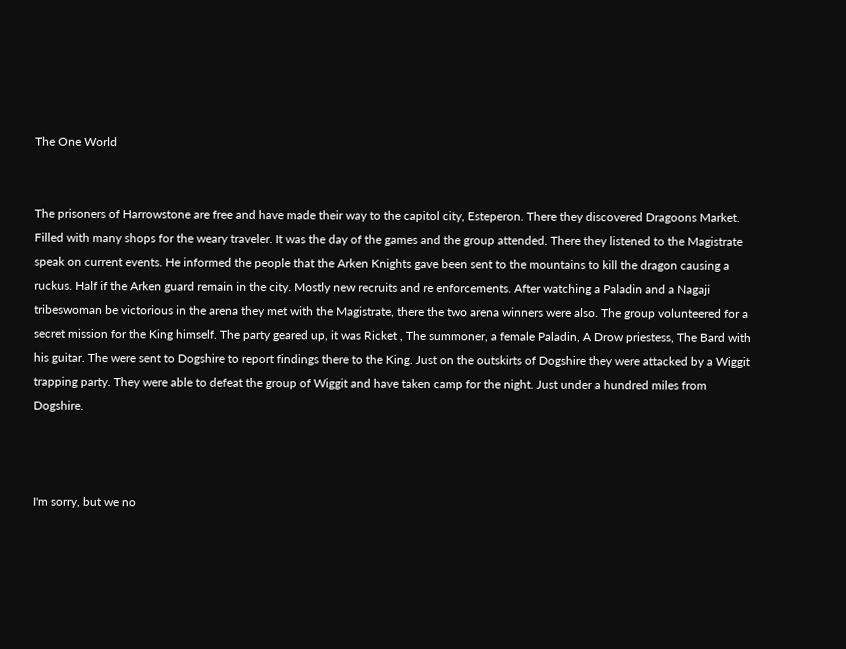The One World


The prisoners of Harrowstone are free and have made their way to the capitol city, Esteperon. There they discovered Dragoons Market. Filled with many shops for the weary traveler. It was the day of the games and the group attended. There they listened to the Magistrate speak on current events. He informed the people that the Arken Knights gave been sent to the mountains to kill the dragon causing a ruckus. Half if the Arken guard remain in the city. Mostly new recruits and re enforcements. After watching a Paladin and a Nagaji tribeswoman be victorious in the arena they met with the Magistrate, there the two arena winners were also. The group volunteered for a secret mission for the King himself. The party geared up, it was Ricket , The summoner, a female Paladin, A Drow priestess, The Bard with his guitar. The were sent to Dogshire to report findings there to the King. Just on the outskirts of Dogshire they were attacked by a Wiggit trapping party. They were able to defeat the group of Wiggit and have taken camp for the night. Just under a hundred miles from Dogshire.



I'm sorry, but we no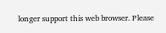longer support this web browser. Please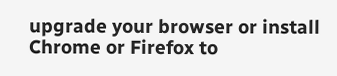upgrade your browser or install Chrome or Firefox to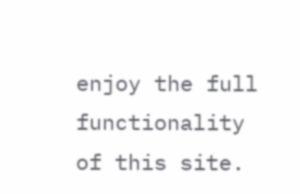enjoy the full functionality of this site.